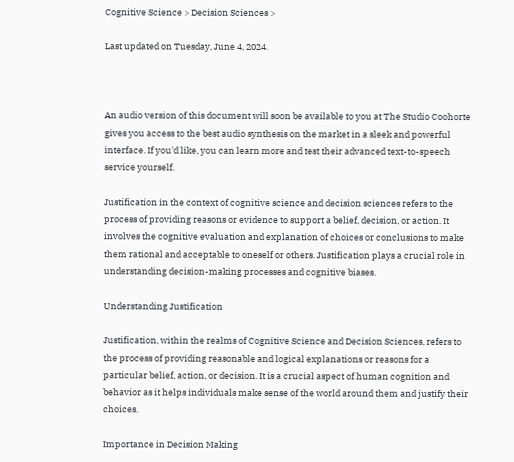Cognitive Science > Decision Sciences >

Last updated on Tuesday, June 4, 2024.



An audio version of this document will soon be available to you at The Studio Coohorte gives you access to the best audio synthesis on the market in a sleek and powerful interface. If you'd like, you can learn more and test their advanced text-to-speech service yourself.

Justification in the context of cognitive science and decision sciences refers to the process of providing reasons or evidence to support a belief, decision, or action. It involves the cognitive evaluation and explanation of choices or conclusions to make them rational and acceptable to oneself or others. Justification plays a crucial role in understanding decision-making processes and cognitive biases.

Understanding Justification

Justification, within the realms of Cognitive Science and Decision Sciences, refers to the process of providing reasonable and logical explanations or reasons for a particular belief, action, or decision. It is a crucial aspect of human cognition and behavior as it helps individuals make sense of the world around them and justify their choices.

Importance in Decision Making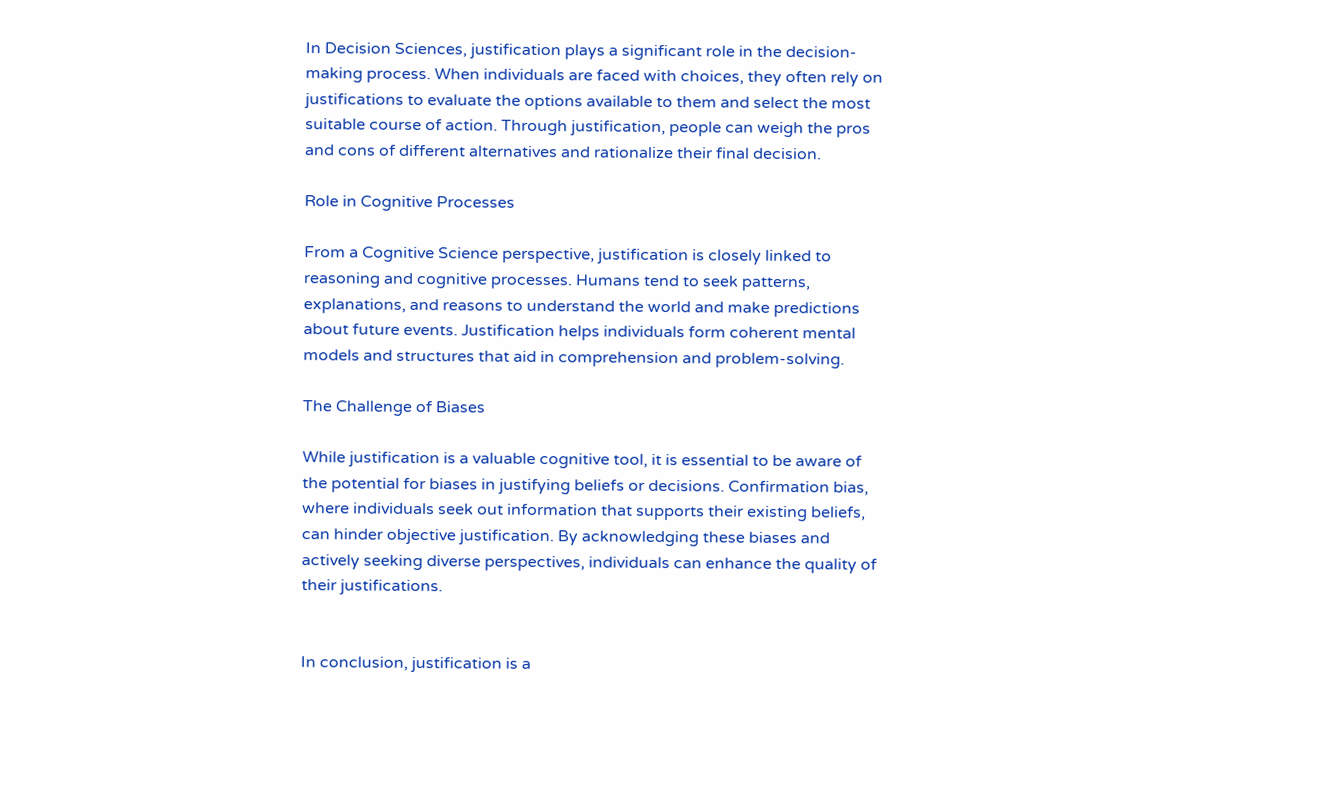In Decision Sciences, justification plays a significant role in the decision-making process. When individuals are faced with choices, they often rely on justifications to evaluate the options available to them and select the most suitable course of action. Through justification, people can weigh the pros and cons of different alternatives and rationalize their final decision.

Role in Cognitive Processes

From a Cognitive Science perspective, justification is closely linked to reasoning and cognitive processes. Humans tend to seek patterns, explanations, and reasons to understand the world and make predictions about future events. Justification helps individuals form coherent mental models and structures that aid in comprehension and problem-solving.

The Challenge of Biases

While justification is a valuable cognitive tool, it is essential to be aware of the potential for biases in justifying beliefs or decisions. Confirmation bias, where individuals seek out information that supports their existing beliefs, can hinder objective justification. By acknowledging these biases and actively seeking diverse perspectives, individuals can enhance the quality of their justifications.


In conclusion, justification is a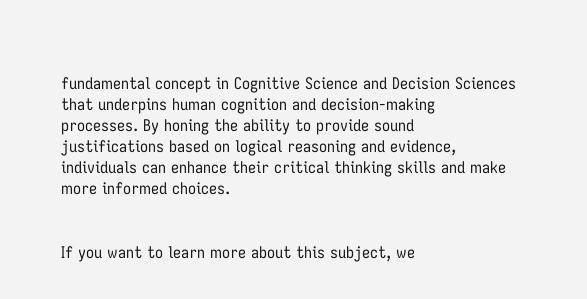fundamental concept in Cognitive Science and Decision Sciences that underpins human cognition and decision-making processes. By honing the ability to provide sound justifications based on logical reasoning and evidence, individuals can enhance their critical thinking skills and make more informed choices.


If you want to learn more about this subject, we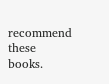recommend these books.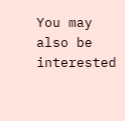You may also be interested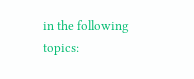in the following topics: